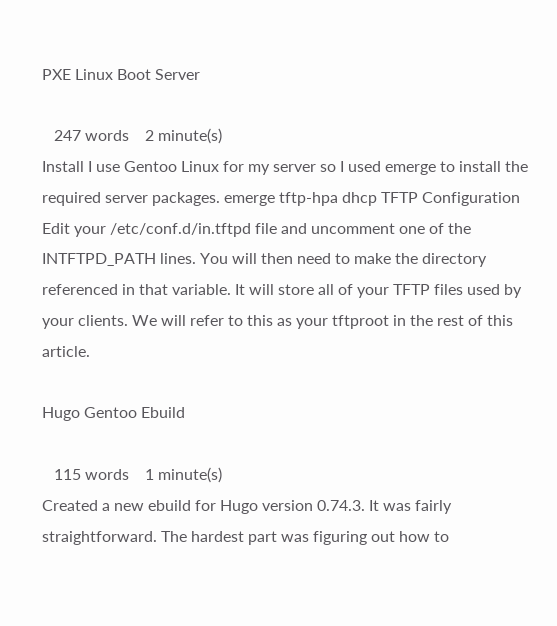PXE Linux Boot Server

   247 words    2 minute(s)
Install I use Gentoo Linux for my server so I used emerge to install the required server packages. emerge tftp-hpa dhcp TFTP Configuration Edit your /etc/conf.d/in.tftpd file and uncomment one of the INTFTPD_PATH lines. You will then need to make the directory referenced in that variable. It will store all of your TFTP files used by your clients. We will refer to this as your tftproot in the rest of this article.

Hugo Gentoo Ebuild

   115 words    1 minute(s)
Created a new ebuild for Hugo version 0.74.3. It was fairly straightforward. The hardest part was figuring out how to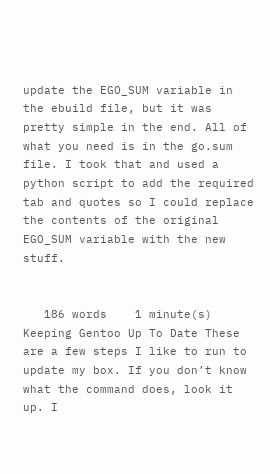update the EGO_SUM variable in the ebuild file, but it was pretty simple in the end. All of what you need is in the go.sum file. I took that and used a python script to add the required tab and quotes so I could replace the contents of the original EGO_SUM variable with the new stuff.


   186 words    1 minute(s)
Keeping Gentoo Up To Date These are a few steps I like to run to update my box. If you don’t know what the command does, look it up. I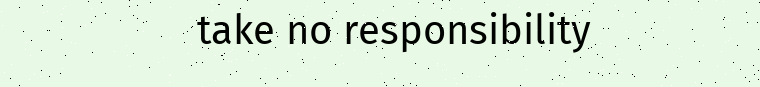take no responsibility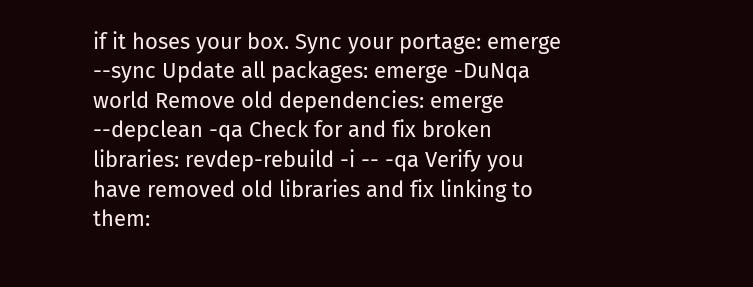if it hoses your box. Sync your portage: emerge --sync Update all packages: emerge -DuNqa world Remove old dependencies: emerge --depclean -qa Check for and fix broken libraries: revdep-rebuild -i -- -qa Verify you have removed old libraries and fix linking to them: